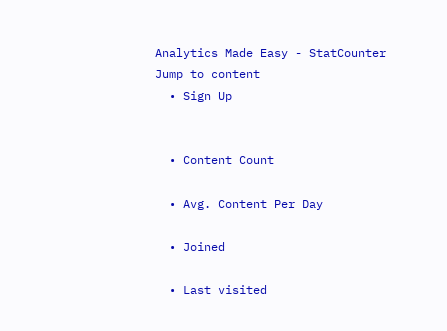Analytics Made Easy - StatCounter
Jump to content
  • Sign Up


  • Content Count

  • Avg. Content Per Day

  • Joined

  • Last visited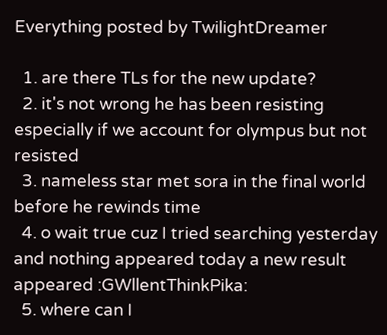Everything posted by TwilightDreamer

  1. are there TLs for the new update?
  2. it's not wrong he has been resisting especially if we account for olympus but not resisted
  3. nameless star met sora in the final world before he rewinds time
  4. o wait true cuz I tried searching yesterday and nothing appeared today a new result appeared :GWllentThinkPika:
  5. where can I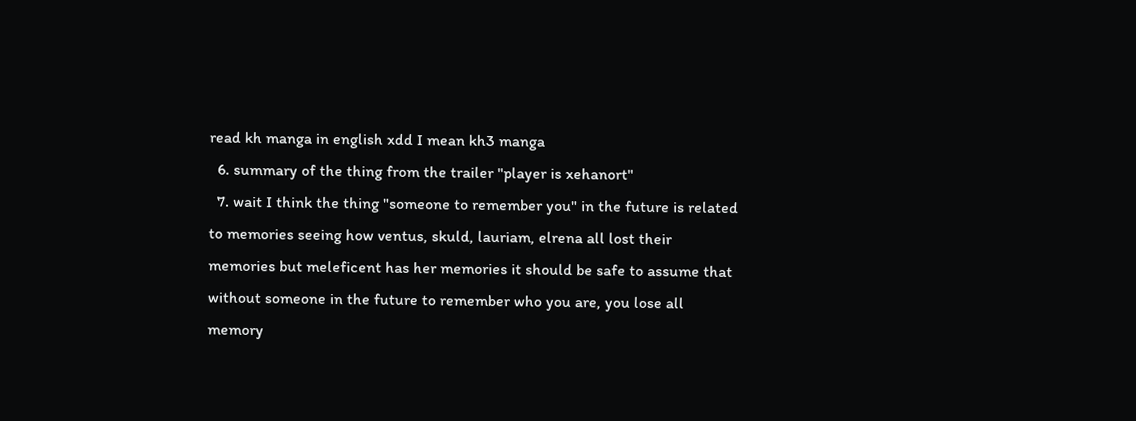read kh manga in english xdd I mean kh3 manga
  6. summary of the thing from the trailer "player is xehanort"
  7. wait I think the thing "someone to remember you" in the future is related to memories seeing how ventus, skuld, lauriam, elrena all lost their memories but meleficent has her memories it should be safe to assume that without someone in the future to remember who you are, you lose all memory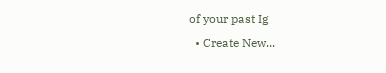of your past Ig
  • Create New...